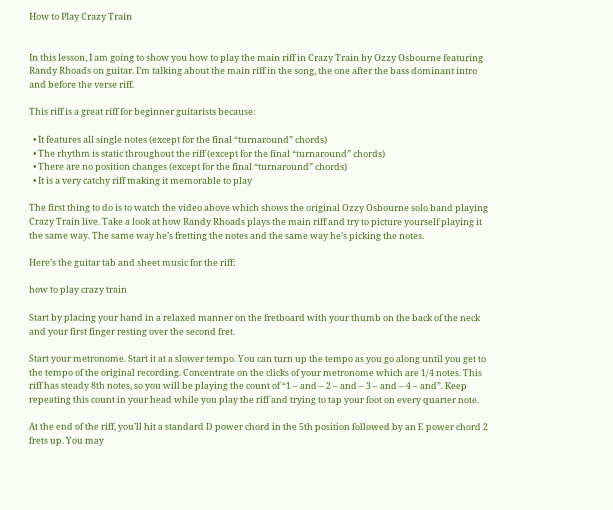How to Play Crazy Train


In this lesson, I am going to show you how to play the main riff in Crazy Train by Ozzy Osbourne featuring Randy Rhoads on guitar. I’m talking about the main riff in the song, the one after the bass dominant intro and before the verse riff.

This riff is a great riff for beginner guitarists because:

  • It features all single notes (except for the final “turnaround” chords)
  • The rhythm is static throughout the riff (except for the final “turnaround” chords)
  • There are no position changes (except for the final “turnaround” chords)
  • It is a very catchy riff making it memorable to play

The first thing to do is to watch the video above which shows the original Ozzy Osbourne solo band playing Crazy Train live. Take a look at how Randy Rhoads plays the main riff and try to picture yourself playing it the same way. The same way he’s fretting the notes and the same way he’s picking the notes.

Here’s the guitar tab and sheet music for the riff:

how to play crazy train

Start by placing your hand in a relaxed manner on the fretboard with your thumb on the back of the neck and your first finger resting over the second fret.

Start your metronome. Start it at a slower tempo. You can turn up the tempo as you go along until you get to the tempo of the original recording. Concentrate on the clicks of your metronome which are 1/4 notes. This riff has steady 8th notes, so you will be playing the count of “1 – and – 2 – and – 3 – and – 4 – and”. Keep repeating this count in your head while you play the riff and trying to tap your foot on every quarter note.

At the end of the riff, you’ll hit a standard D power chord in the 5th position followed by an E power chord 2 frets up. You may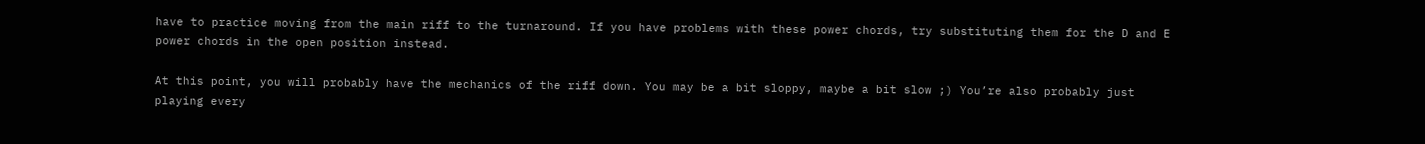have to practice moving from the main riff to the turnaround. If you have problems with these power chords, try substituting them for the D and E power chords in the open position instead.

At this point, you will probably have the mechanics of the riff down. You may be a bit sloppy, maybe a bit slow ;) You’re also probably just playing every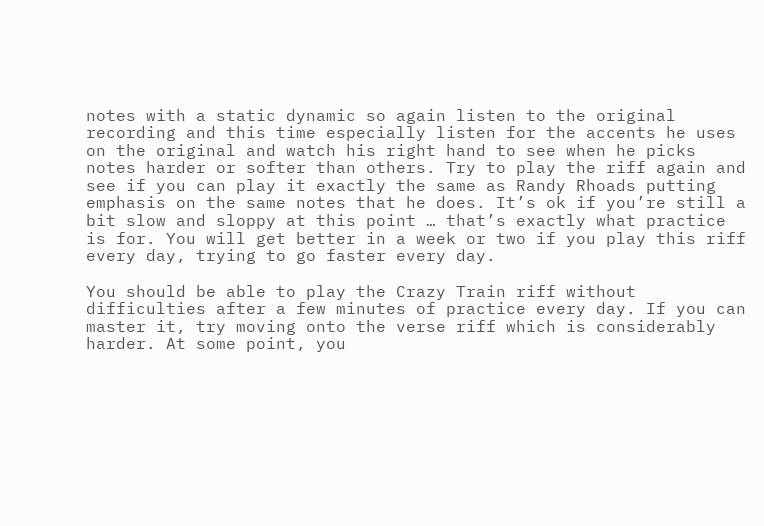notes with a static dynamic so again listen to the original recording and this time especially listen for the accents he uses on the original and watch his right hand to see when he picks notes harder or softer than others. Try to play the riff again and see if you can play it exactly the same as Randy Rhoads putting emphasis on the same notes that he does. It’s ok if you’re still a bit slow and sloppy at this point … that’s exactly what practice is for. You will get better in a week or two if you play this riff every day, trying to go faster every day.

You should be able to play the Crazy Train riff without difficulties after a few minutes of practice every day. If you can master it, try moving onto the verse riff which is considerably harder. At some point, you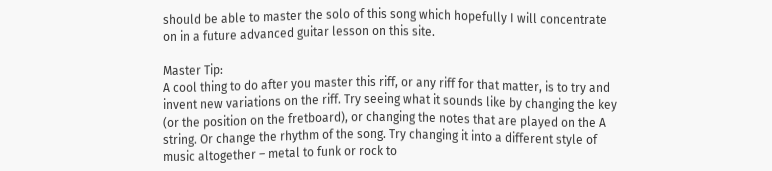should be able to master the solo of this song which hopefully I will concentrate on in a future advanced guitar lesson on this site.

Master Tip:
A cool thing to do after you master this riff, or any riff for that matter, is to try and invent new variations on the riff. Try seeing what it sounds like by changing the key (or the position on the fretboard), or changing the notes that are played on the A string. Or change the rhythm of the song. Try changing it into a different style of music altogether – metal to funk or rock to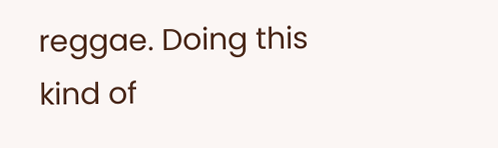reggae. Doing this kind of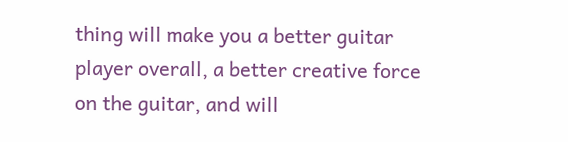thing will make you a better guitar player overall, a better creative force on the guitar, and will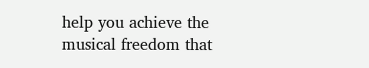help you achieve the musical freedom that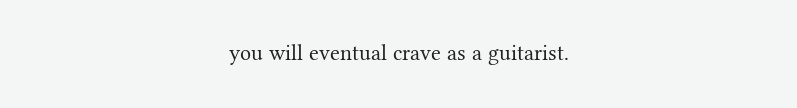you will eventual crave as a guitarist.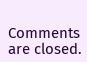Comments are closed.